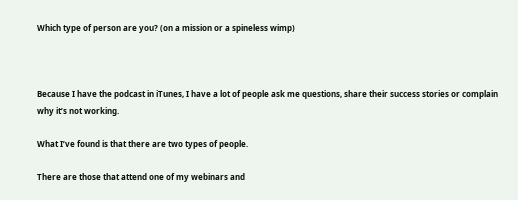Which type of person are you? (on a mission or a spineless wimp)



Because I have the podcast in iTunes, I have a lot of people ask me questions, share their success stories or complain why it’s not working.

What I’ve found is that there are two types of people.

There are those that attend one of my webinars and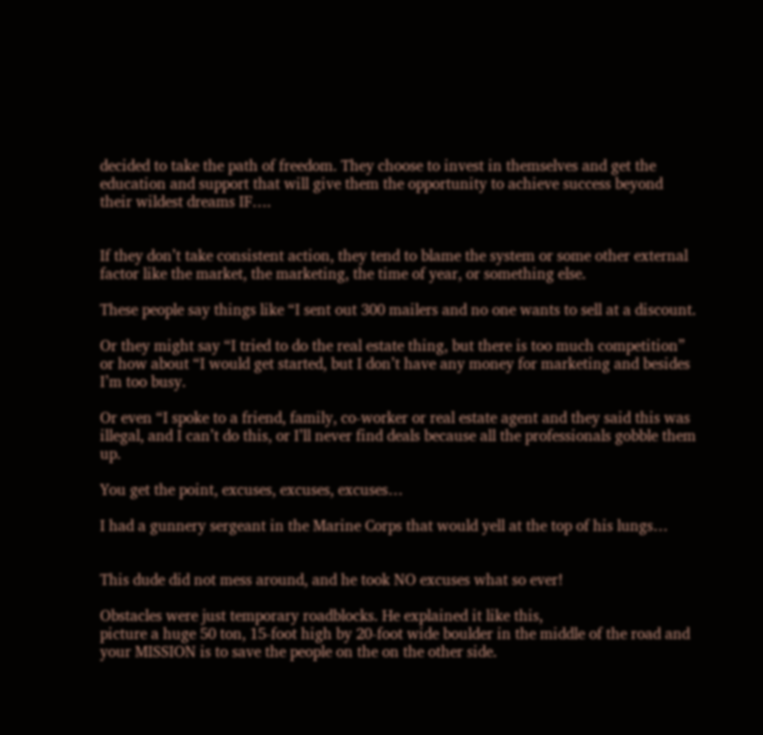decided to take the path of freedom. They choose to invest in themselves and get the education and support that will give them the opportunity to achieve success beyond their wildest dreams IF….


If they don’t take consistent action, they tend to blame the system or some other external factor like the market, the marketing, the time of year, or something else.

These people say things like “I sent out 300 mailers and no one wants to sell at a discount.

Or they might say “I tried to do the real estate thing, but there is too much competition” or how about “I would get started, but I don’t have any money for marketing and besides I’m too busy.

Or even “I spoke to a friend, family, co-worker or real estate agent and they said this was illegal, and I can’t do this, or I’ll never find deals because all the professionals gobble them up.

You get the point, excuses, excuses, excuses…

I had a gunnery sergeant in the Marine Corps that would yell at the top of his lungs…


This dude did not mess around, and he took NO excuses what so ever!

Obstacles were just temporary roadblocks. He explained it like this,
picture a huge 50 ton, 15-foot high by 20-foot wide boulder in the middle of the road and your MISSION is to save the people on the on the other side.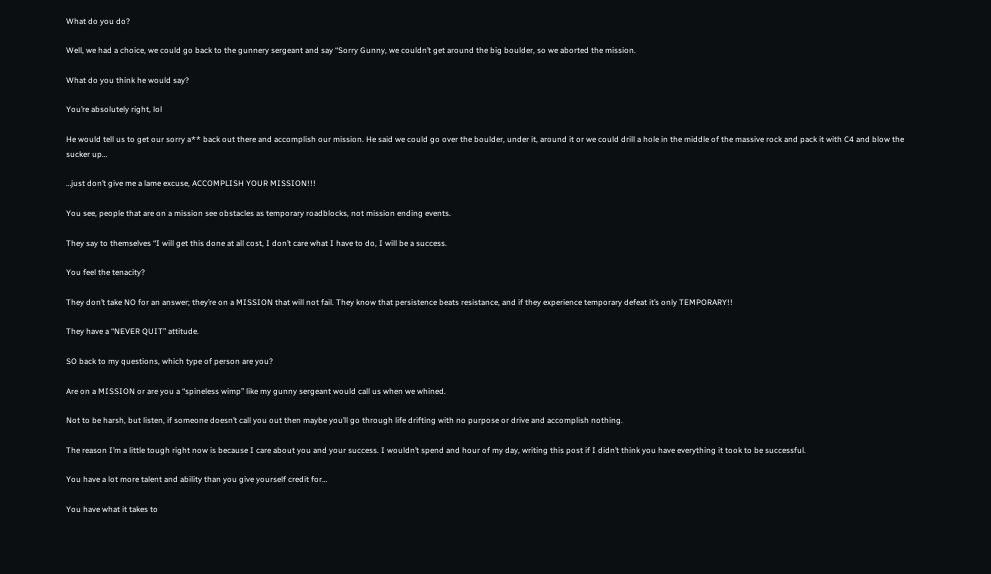What do you do?

Well, we had a choice, we could go back to the gunnery sergeant and say “Sorry Gunny, we couldn’t get around the big boulder, so we aborted the mission.

What do you think he would say?

You’re absolutely right, lol

He would tell us to get our sorry a** back out there and accomplish our mission. He said we could go over the boulder, under it, around it or we could drill a hole in the middle of the massive rock and pack it with C4 and blow the sucker up…

…just don’t give me a lame excuse, ACCOMPLISH YOUR MISSION!!!

You see, people that are on a mission see obstacles as temporary roadblocks, not mission ending events.

They say to themselves “I will get this done at all cost, I don’t care what I have to do, I will be a success.

You feel the tenacity?

They don’t take NO for an answer; they’re on a MISSION that will not fail. They know that persistence beats resistance, and if they experience temporary defeat it’s only TEMPORARY!!

They have a “NEVER QUIT” attitude.

SO back to my questions, which type of person are you?

Are on a MISSION or are you a “spineless wimp” like my gunny sergeant would call us when we whined.

Not to be harsh, but listen, if someone doesn’t call you out then maybe you’ll go through life drifting with no purpose or drive and accomplish nothing.

The reason I’m a little tough right now is because I care about you and your success. I wouldn’t spend and hour of my day, writing this post if I didn’t think you have everything it took to be successful.

You have a lot more talent and ability than you give yourself credit for…

You have what it takes to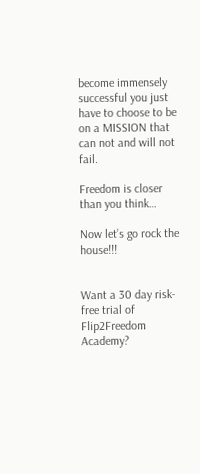become immensely successful you just have to choose to be on a MISSION that can not and will not fail.

Freedom is closer than you think…

Now let’s go rock the house!!!


Want a 30 day risk-free trial of Flip2Freedom Academy?